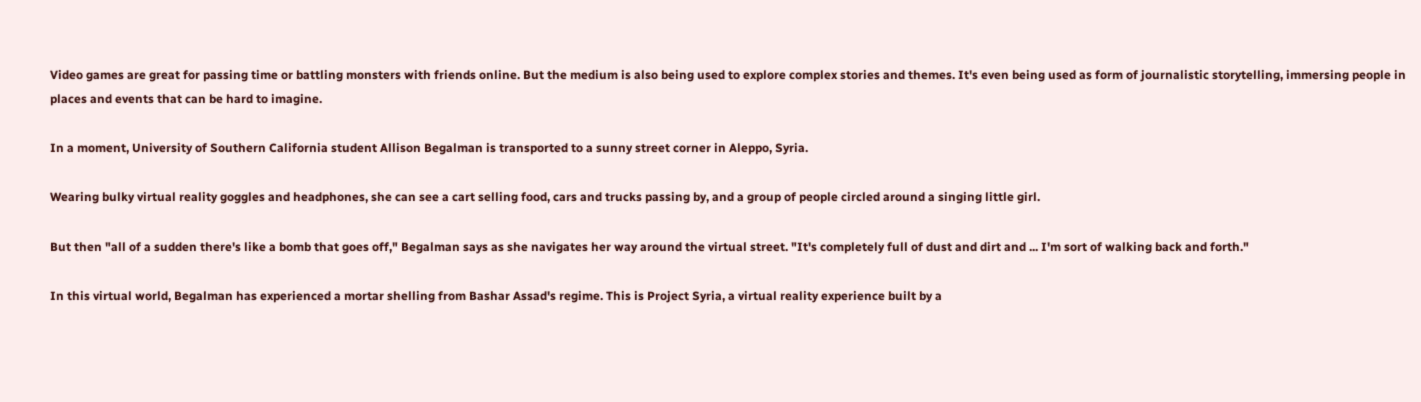Video games are great for passing time or battling monsters with friends online. But the medium is also being used to explore complex stories and themes. It's even being used as form of journalistic storytelling, immersing people in places and events that can be hard to imagine.

In a moment, University of Southern California student Allison Begalman is transported to a sunny street corner in Aleppo, Syria.

Wearing bulky virtual reality goggles and headphones, she can see a cart selling food, cars and trucks passing by, and a group of people circled around a singing little girl.

But then "all of a sudden there's like a bomb that goes off," Begalman says as she navigates her way around the virtual street. "It's completely full of dust and dirt and ... I'm sort of walking back and forth."

In this virtual world, Begalman has experienced a mortar shelling from Bashar Assad's regime. This is Project Syria, a virtual reality experience built by a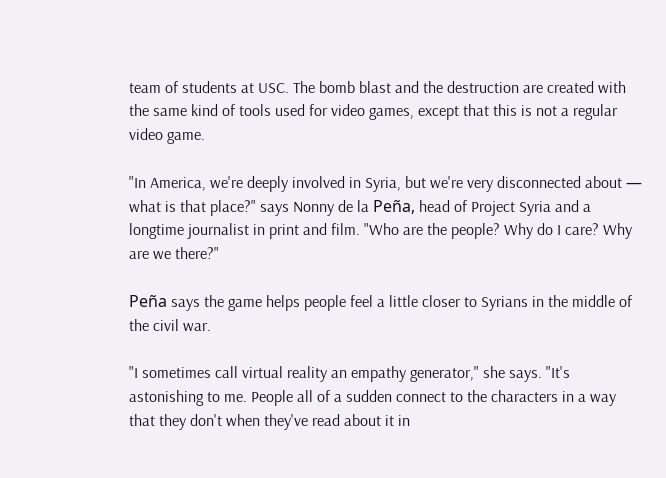team of students at USC. The bomb blast and the destruction are created with the same kind of tools used for video games, except that this is not a regular video game.

"In America, we're deeply involved in Syria, but we're very disconnected about — what is that place?" says Nonny de la Peña, head of Project Syria and a longtime journalist in print and film. "Who are the people? Why do I care? Why are we there?"

Peña says the game helps people feel a little closer to Syrians in the middle of the civil war.

"I sometimes call virtual reality an empathy generator," she says. "It's astonishing to me. People all of a sudden connect to the characters in a way that they don't when they've read about it in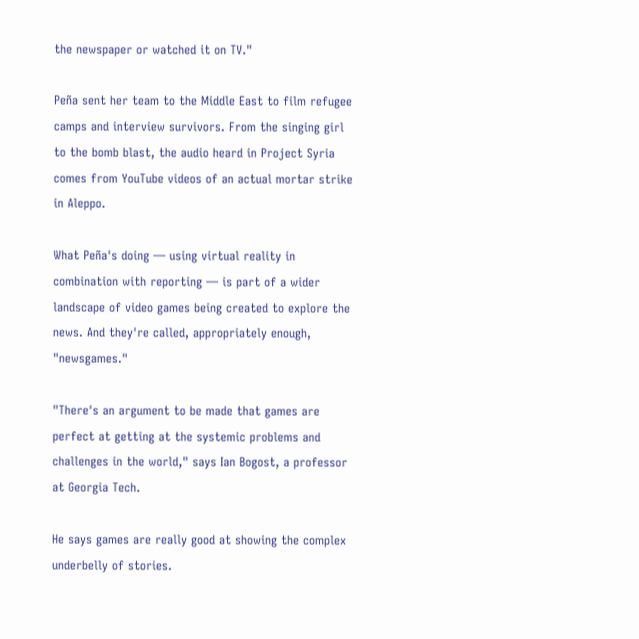the newspaper or watched it on TV."

Peña sent her team to the Middle East to film refugee camps and interview survivors. From the singing girl to the bomb blast, the audio heard in Project Syria comes from YouTube videos of an actual mortar strike in Aleppo.

What Peña's doing — using virtual reality in combination with reporting — is part of a wider landscape of video games being created to explore the news. And they're called, appropriately enough, "newsgames."

"There's an argument to be made that games are perfect at getting at the systemic problems and challenges in the world," says Ian Bogost, a professor at Georgia Tech.

He says games are really good at showing the complex underbelly of stories.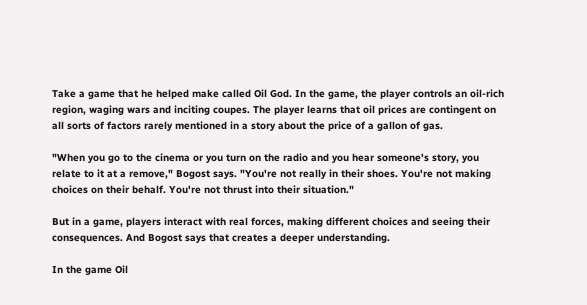Take a game that he helped make called Oil God. In the game, the player controls an oil-rich region, waging wars and inciting coupes. The player learns that oil prices are contingent on all sorts of factors rarely mentioned in a story about the price of a gallon of gas.

"When you go to the cinema or you turn on the radio and you hear someone's story, you relate to it at a remove," Bogost says. "You're not really in their shoes. You're not making choices on their behalf. You're not thrust into their situation."

But in a game, players interact with real forces, making different choices and seeing their consequences. And Bogost says that creates a deeper understanding.

In the game Oil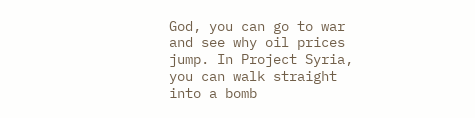God, you can go to war and see why oil prices jump. In Project Syria, you can walk straight into a bomb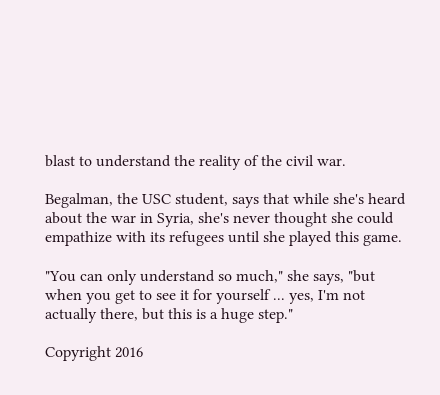blast to understand the reality of the civil war.

Begalman, the USC student, says that while she's heard about the war in Syria, she's never thought she could empathize with its refugees until she played this game.

"You can only understand so much," she says, "but when you get to see it for yourself ... yes, I'm not actually there, but this is a huge step."

Copyright 2016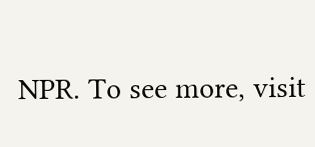NPR. To see more, visit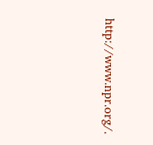http://www.npr.org/.